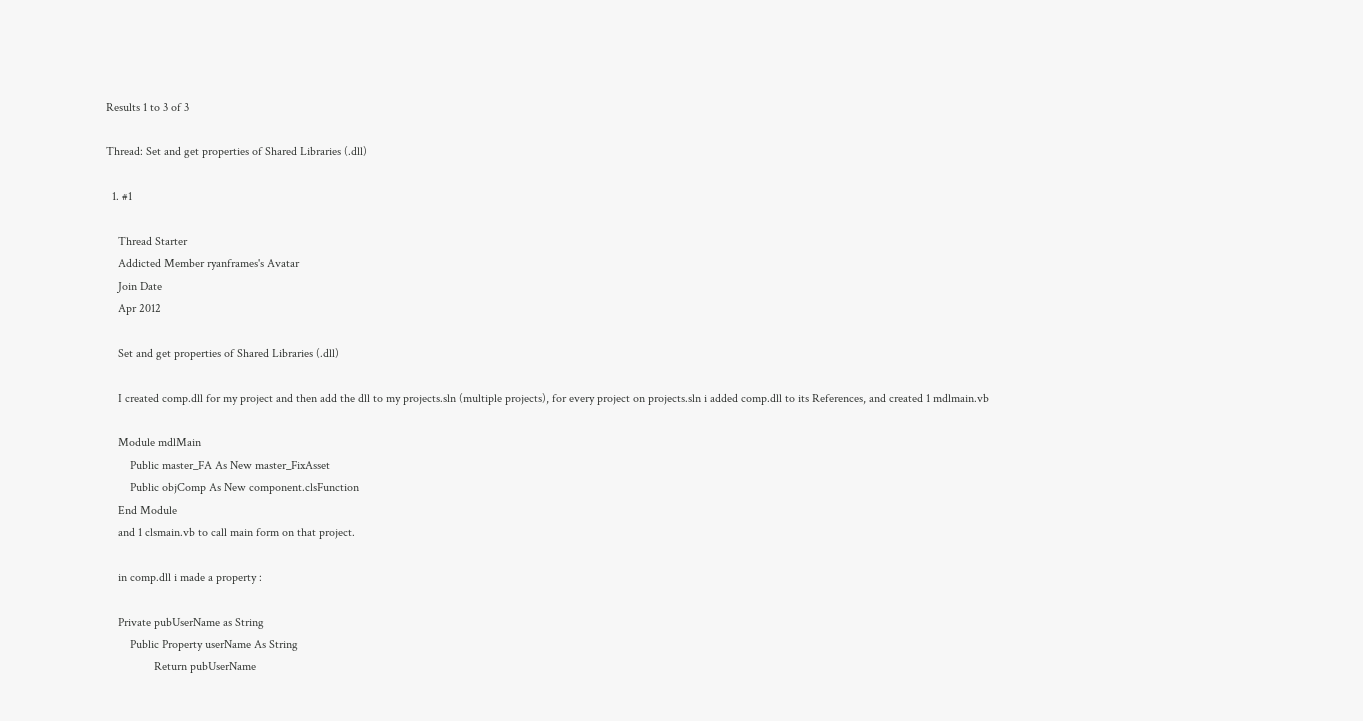Results 1 to 3 of 3

Thread: Set and get properties of Shared Libraries (.dll)

  1. #1

    Thread Starter
    Addicted Member ryanframes's Avatar
    Join Date
    Apr 2012

    Set and get properties of Shared Libraries (.dll)

    I created comp.dll for my project and then add the dll to my projects.sln (multiple projects), for every project on projects.sln i added comp.dll to its References, and created 1 mdlmain.vb

    Module mdlMain
        Public master_FA As New master_FixAsset
        Public objComp As New component.clsFunction
    End Module
    and 1 clsmain.vb to call main form on that project.

    in comp.dll i made a property :

    Private pubUserName as String
        Public Property userName As String
                Return pubUserName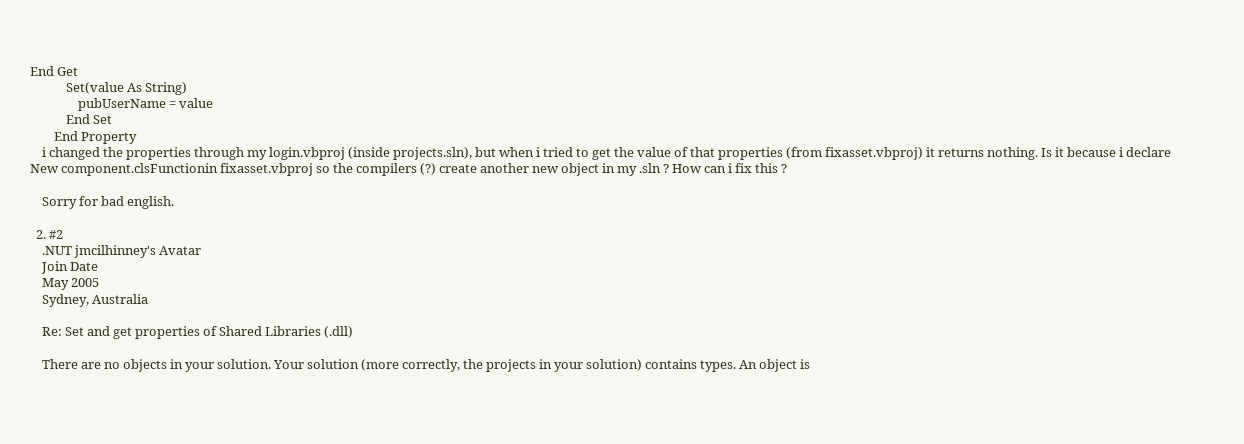End Get
            Set(value As String)
                pubUserName = value
            End Set
        End Property
    i changed the properties through my login.vbproj (inside projects.sln), but when i tried to get the value of that properties (from fixasset.vbproj) it returns nothing. Is it because i declare New component.clsFunctionin fixasset.vbproj so the compilers (?) create another new object in my .sln ? How can i fix this ?

    Sorry for bad english.

  2. #2
    .NUT jmcilhinney's Avatar
    Join Date
    May 2005
    Sydney, Australia

    Re: Set and get properties of Shared Libraries (.dll)

    There are no objects in your solution. Your solution (more correctly, the projects in your solution) contains types. An object is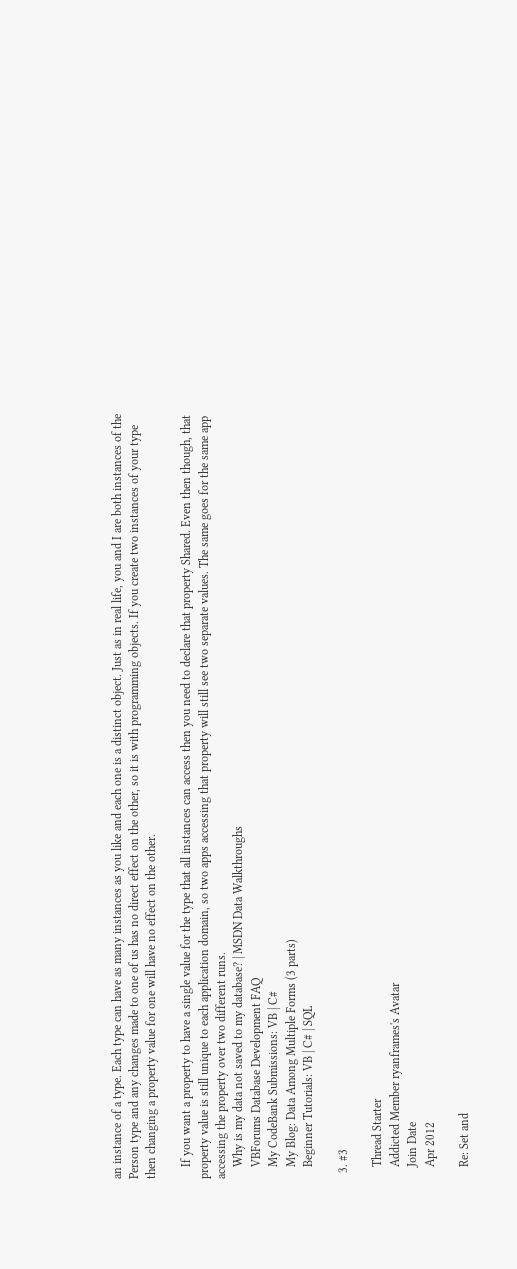an instance of a type. Each type can have as many instances as you like and each one is a distinct object. Just as in real life, you and I are both instances of the Person type and any changes made to one of us has no direct effect on the other, so it is with programming objects. If you create two instances of your type then changing a property value for one will have no effect on the other.

    If you want a property to have a single value for the type that all instances can access then you need to declare that property Shared. Even then though, that property value is still unique to each application domain, so two apps accessing that property will still see two separate values. The same goes for the same app accessing the property over two different runs.
    Why is my data not saved to my database? | MSDN Data Walkthroughs
    VBForums Database Development FAQ
    My CodeBank Submissions: VB | C#
    My Blog: Data Among Multiple Forms (3 parts)
    Beginner Tutorials: VB | C# | SQL

  3. #3

    Thread Starter
    Addicted Member ryanframes's Avatar
    Join Date
    Apr 2012

    Re: Set and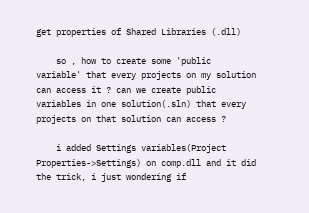get properties of Shared Libraries (.dll)

    so , how to create some 'public variable' that every projects on my solution can access it ? can we create public variables in one solution(.sln) that every projects on that solution can access ?

    i added Settings variables(Project Properties->Settings) on comp.dll and it did the trick, i just wondering if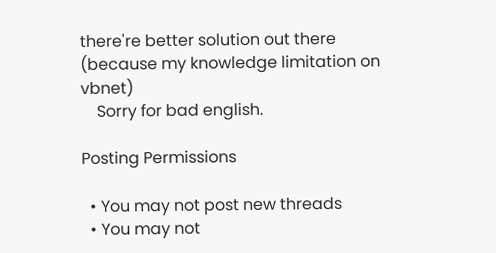there're better solution out there (because my knowledge limitation on vbnet)
    Sorry for bad english.

Posting Permissions

  • You may not post new threads
  • You may not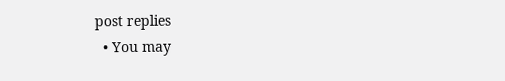post replies
  • You may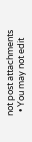not post attachments
  • You may not edit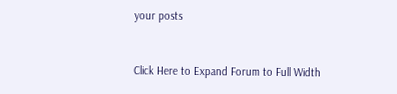your posts


Click Here to Expand Forum to Full Width